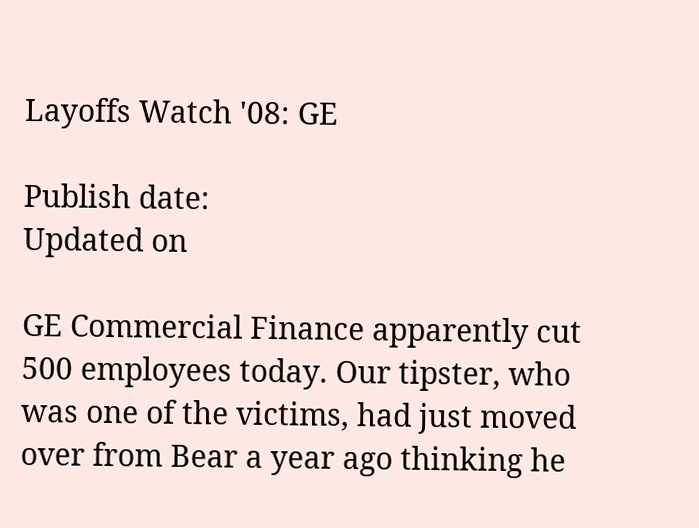Layoffs Watch '08: GE

Publish date:
Updated on

GE Commercial Finance apparently cut 500 employees today. Our tipster, who was one of the victims, had just moved over from Bear a year ago thinking he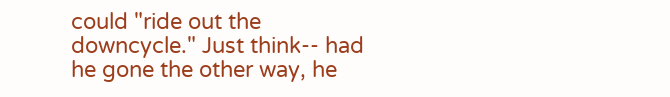could "ride out the downcycle." Just think-- had he gone the other way, he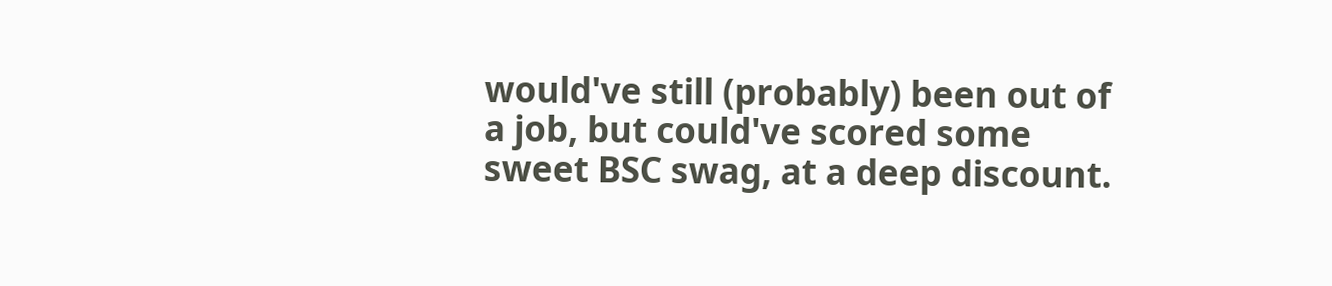would've still (probably) been out of a job, but could've scored some sweet BSC swag, at a deep discount.